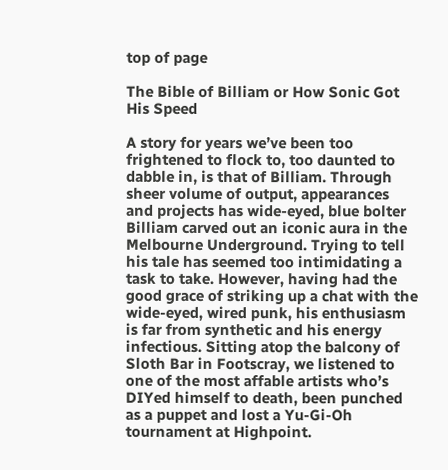top of page

The Bible of Billiam or How Sonic Got His Speed

A story for years we’ve been too frightened to flock to, too daunted to dabble in, is that of Billiam. Through sheer volume of output, appearances and projects has wide-eyed, blue bolter Billiam carved out an iconic aura in the Melbourne Underground. Trying to tell his tale has seemed too intimidating a task to take. However, having had the good grace of striking up a chat with the wide-eyed, wired punk, his enthusiasm is far from synthetic and his energy infectious. Sitting atop the balcony of Sloth Bar in Footscray, we listened to one of the most affable artists who’s DIYed himself to death, been punched as a puppet and lost a Yu-Gi-Oh tournament at Highpoint.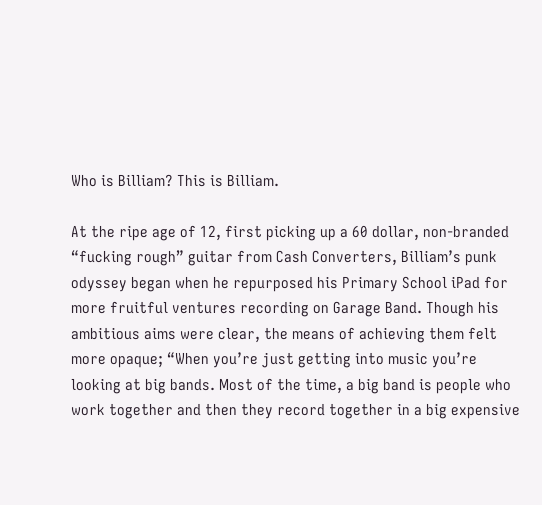Who is Billiam? This is Billiam.

At the ripe age of 12, first picking up a 60 dollar, non-branded “fucking rough” guitar from Cash Converters, Billiam’s punk odyssey began when he repurposed his Primary School iPad for more fruitful ventures recording on Garage Band. Though his ambitious aims were clear, the means of achieving them felt more opaque; “When you’re just getting into music you’re looking at big bands. Most of the time, a big band is people who work together and then they record together in a big expensive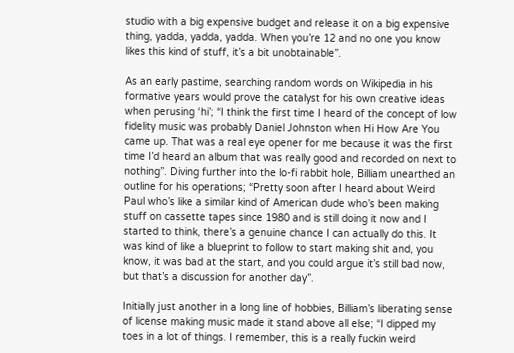studio with a big expensive budget and release it on a big expensive thing, yadda, yadda, yadda. When you’re 12 and no one you know likes this kind of stuff, it’s a bit unobtainable”.

As an early pastime, searching random words on Wikipedia in his formative years would prove the catalyst for his own creative ideas when perusing ‘hi’; “I think the first time I heard of the concept of low fidelity music was probably Daniel Johnston when Hi How Are You came up. That was a real eye opener for me because it was the first time I’d heard an album that was really good and recorded on next to nothing”. Diving further into the lo-fi rabbit hole, Billiam unearthed an outline for his operations; “Pretty soon after I heard about Weird Paul who’s like a similar kind of American dude who’s been making stuff on cassette tapes since 1980 and is still doing it now and I started to think, there’s a genuine chance I can actually do this. It was kind of like a blueprint to follow to start making shit and, you know, it was bad at the start, and you could argue it’s still bad now, but that’s a discussion for another day”.

Initially just another in a long line of hobbies, Billiam’s liberating sense of license making music made it stand above all else; “I dipped my toes in a lot of things. I remember, this is a really fuckin weird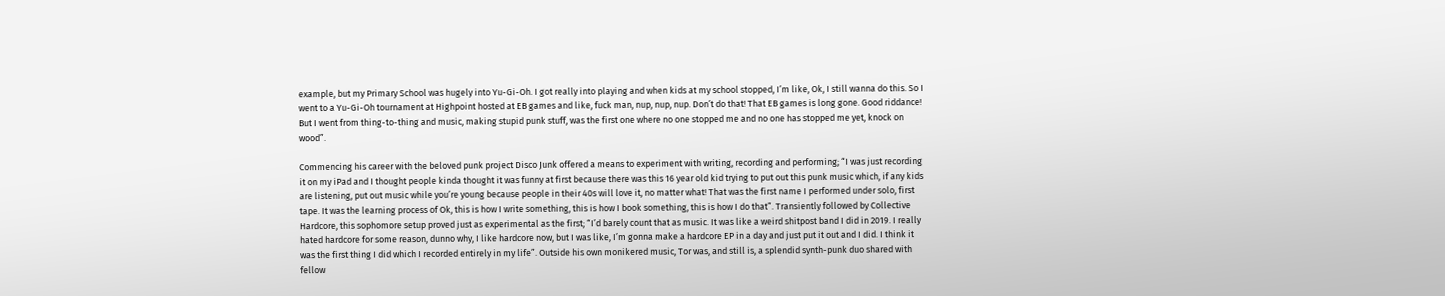example, but my Primary School was hugely into Yu-Gi-Oh. I got really into playing and when kids at my school stopped, I’m like, Ok, I still wanna do this. So I went to a Yu-Gi-Oh tournament at Highpoint hosted at EB games and like, fuck man, nup, nup, nup. Don’t do that! That EB games is long gone. Good riddance! But I went from thing-to-thing and music, making stupid punk stuff, was the first one where no one stopped me and no one has stopped me yet, knock on wood”.

Commencing his career with the beloved punk project Disco Junk offered a means to experiment with writing, recording and performing; “I was just recording it on my iPad and I thought people kinda thought it was funny at first because there was this 16 year old kid trying to put out this punk music which, if any kids are listening, put out music while you’re young because people in their 40s will love it, no matter what! That was the first name I performed under solo, first tape. It was the learning process of Ok, this is how I write something, this is how I book something, this is how I do that”. Transiently followed by Collective Hardcore, this sophomore setup proved just as experimental as the first; “I’d barely count that as music. It was like a weird shitpost band I did in 2019. I really hated hardcore for some reason, dunno why, I like hardcore now, but I was like, I’m gonna make a hardcore EP in a day and just put it out and I did. I think it was the first thing I did which I recorded entirely in my life”. Outside his own monikered music, Tor was, and still is, a splendid synth-punk duo shared with fellow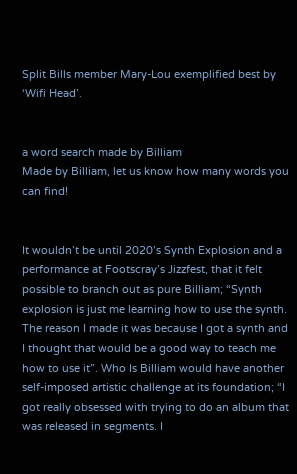Split Bills member Mary-Lou exemplified best by ‘Wifi Head’.


a word search made by Billiam
Made by Billiam, let us know how many words you can find!


It wouldn’t be until 2020’s Synth Explosion and a performance at Footscray’s Jizzfest, that it felt possible to branch out as pure Billiam; “Synth explosion is just me learning how to use the synth. The reason I made it was because I got a synth and I thought that would be a good way to teach me how to use it”. Who Is Billiam would have another self-imposed artistic challenge at its foundation; “I got really obsessed with trying to do an album that was released in segments. I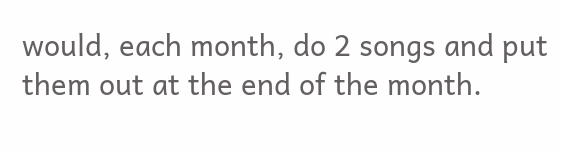would, each month, do 2 songs and put them out at the end of the month.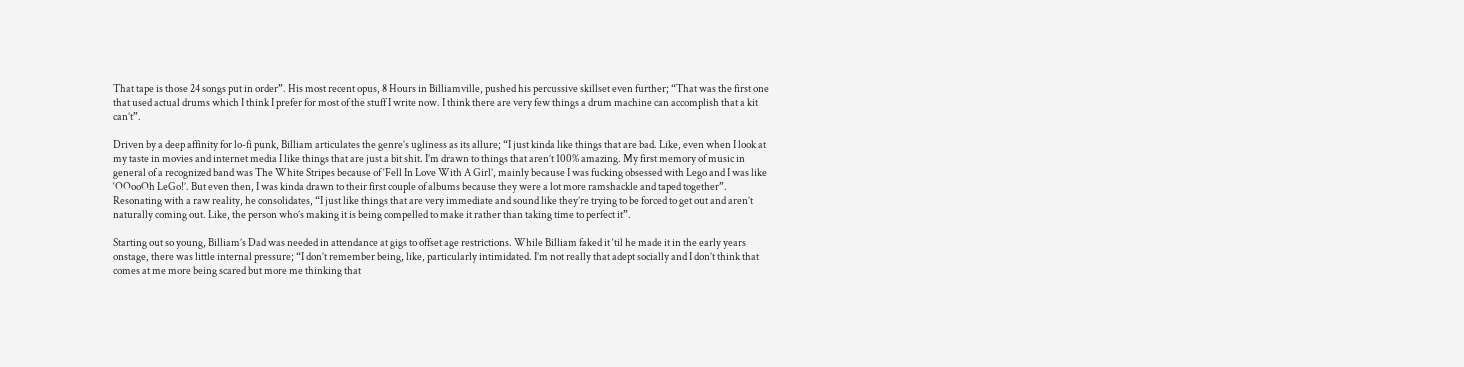That tape is those 24 songs put in order”. His most recent opus, 8 Hours in Billiamville, pushed his percussive skillset even further; “That was the first one that used actual drums which I think I prefer for most of the stuff I write now. I think there are very few things a drum machine can accomplish that a kit can’t”.

Driven by a deep affinity for lo-fi punk, Billiam articulates the genre’s ugliness as its allure; “I just kinda like things that are bad. Like, even when I look at my taste in movies and internet media I like things that are just a bit shit. I’m drawn to things that aren’t 100% amazing. My first memory of music in general of a recognized band was The White Stripes because of ‘Fell In Love With A Girl’, mainly because I was fucking obsessed with Lego and I was like ‘OOooOh LeGo!’. But even then, I was kinda drawn to their first couple of albums because they were a lot more ramshackle and taped together”. Resonating with a raw reality, he consolidates, “I just like things that are very immediate and sound like they’re trying to be forced to get out and aren’t naturally coming out. Like, the person who’s making it is being compelled to make it rather than taking time to perfect it”.

Starting out so young, Billiam’s Dad was needed in attendance at gigs to offset age restrictions. While Billiam faked it ‘til he made it in the early years onstage, there was little internal pressure; “I don’t remember being, like, particularly intimidated. I’m not really that adept socially and I don’t think that comes at me more being scared but more me thinking that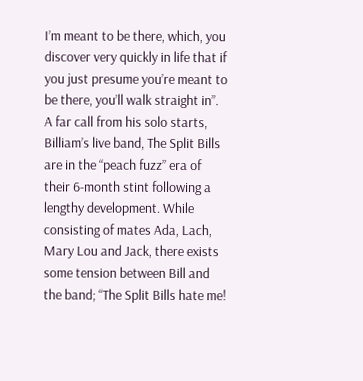I’m meant to be there, which, you discover very quickly in life that if you just presume you’re meant to be there, you’ll walk straight in”. A far call from his solo starts, Billiam’s live band, The Split Bills are in the “peach fuzz” era of their 6-month stint following a lengthy development. While consisting of mates Ada, Lach, Mary Lou and Jack, there exists some tension between Bill and the band; “The Split Bills hate me!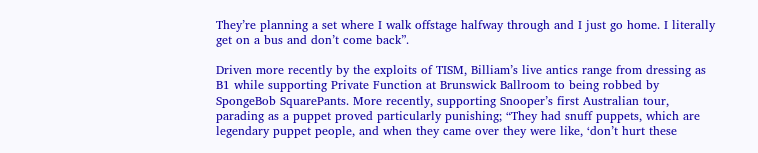They’re planning a set where I walk offstage halfway through and I just go home. I literally get on a bus and don’t come back”.

Driven more recently by the exploits of TISM, Billiam’s live antics range from dressing as B1 while supporting Private Function at Brunswick Ballroom to being robbed by SpongeBob SquarePants. More recently, supporting Snooper’s first Australian tour, parading as a puppet proved particularly punishing; “They had snuff puppets, which are legendary puppet people, and when they came over they were like, ‘don’t hurt these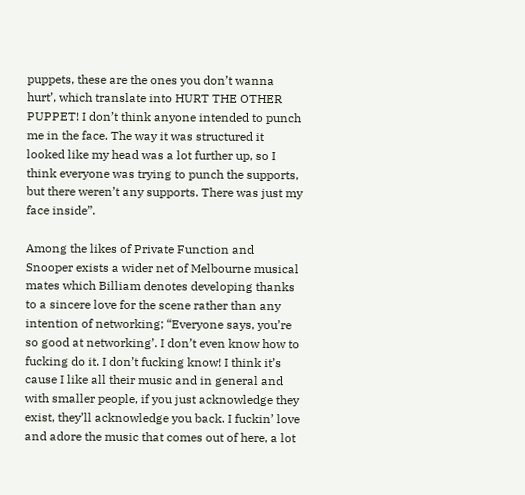puppets, these are the ones you don’t wanna hurt’, which translate into HURT THE OTHER PUPPET! I don’t think anyone intended to punch me in the face. The way it was structured it looked like my head was a lot further up, so I think everyone was trying to punch the supports, but there weren’t any supports. There was just my face inside”.

Among the likes of Private Function and Snooper exists a wider net of Melbourne musical mates which Billiam denotes developing thanks to a sincere love for the scene rather than any intention of networking; “Everyone says, you’re so good at networking’. I don’t even know how to fucking do it. I don’t fucking know! I think it’s cause I like all their music and in general and with smaller people, if you just acknowledge they exist, they’ll acknowledge you back. I fuckin’ love and adore the music that comes out of here, a lot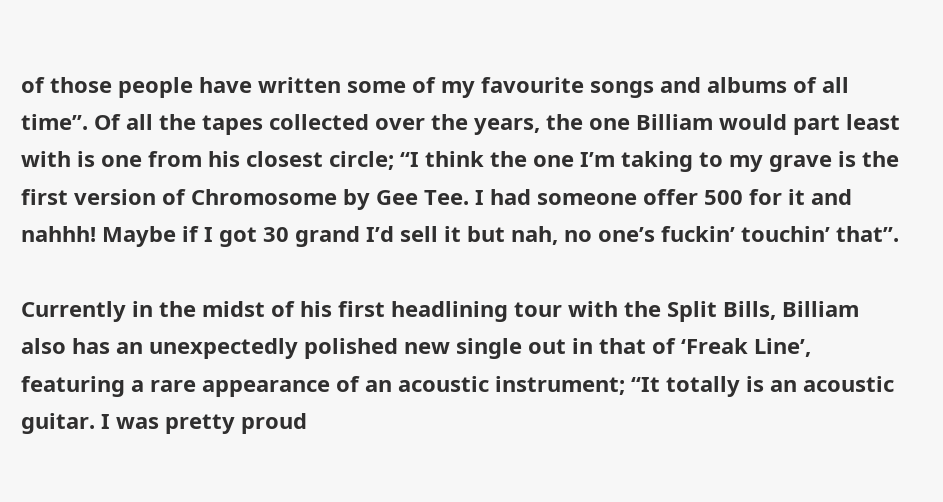of those people have written some of my favourite songs and albums of all time”. Of all the tapes collected over the years, the one Billiam would part least with is one from his closest circle; “I think the one I’m taking to my grave is the first version of Chromosome by Gee Tee. I had someone offer 500 for it and nahhh! Maybe if I got 30 grand I’d sell it but nah, no one’s fuckin’ touchin’ that”.

Currently in the midst of his first headlining tour with the Split Bills, Billiam also has an unexpectedly polished new single out in that of ‘Freak Line’, featuring a rare appearance of an acoustic instrument; “It totally is an acoustic guitar. I was pretty proud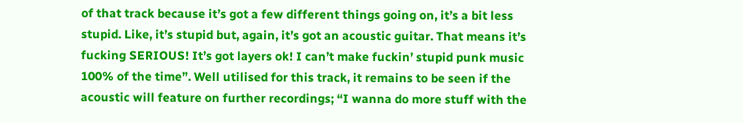of that track because it’s got a few different things going on, it’s a bit less stupid. Like, it’s stupid but, again, it’s got an acoustic guitar. That means it’s fucking SERIOUS! It’s got layers ok! I can’t make fuckin’ stupid punk music 100% of the time”. Well utilised for this track, it remains to be seen if the acoustic will feature on further recordings; “I wanna do more stuff with the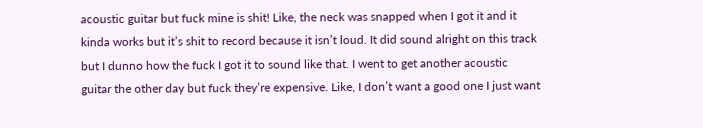acoustic guitar but fuck mine is shit! Like, the neck was snapped when I got it and it kinda works but it’s shit to record because it isn’t loud. It did sound alright on this track but I dunno how the fuck I got it to sound like that. I went to get another acoustic guitar the other day but fuck they’re expensive. Like, I don’t want a good one I just want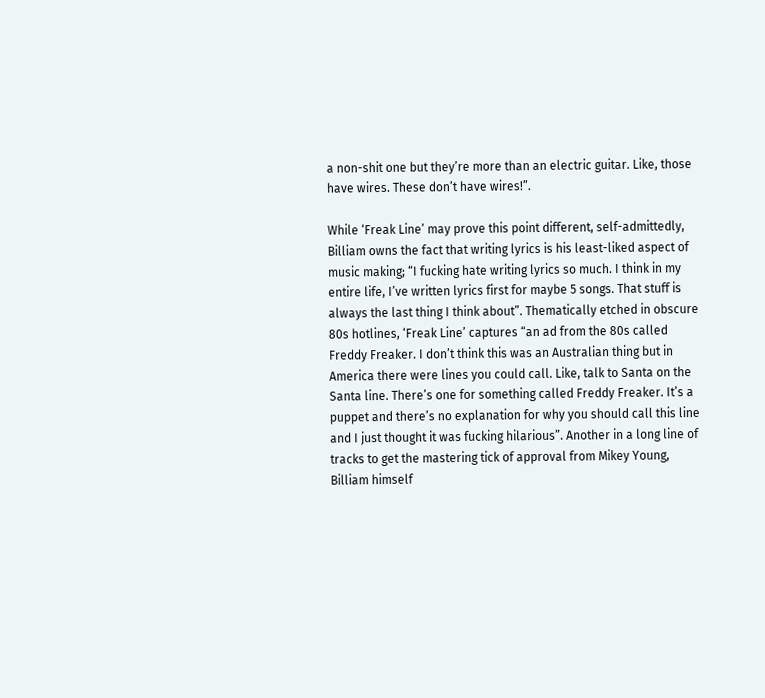a non-shit one but they’re more than an electric guitar. Like, those have wires. These don’t have wires!”.

While ‘Freak Line’ may prove this point different, self-admittedly, Billiam owns the fact that writing lyrics is his least-liked aspect of music making; “I fucking hate writing lyrics so much. I think in my entire life, I’ve written lyrics first for maybe 5 songs. That stuff is always the last thing I think about”. Thematically etched in obscure 80s hotlines, ‘Freak Line’ captures “an ad from the 80s called Freddy Freaker. I don’t think this was an Australian thing but in America there were lines you could call. Like, talk to Santa on the Santa line. There’s one for something called Freddy Freaker. It’s a puppet and there’s no explanation for why you should call this line and I just thought it was fucking hilarious”. Another in a long line of tracks to get the mastering tick of approval from Mikey Young, Billiam himself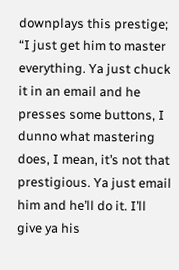downplays this prestige; “I just get him to master everything. Ya just chuck it in an email and he presses some buttons, I dunno what mastering does, I mean, it’s not that prestigious. Ya just email him and he’ll do it. I’ll give ya his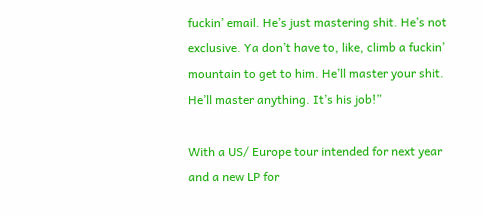fuckin’ email. He’s just mastering shit. He’s not exclusive. Ya don’t have to, like, climb a fuckin’ mountain to get to him. He’ll master your shit. He’ll master anything. It’s his job!”

With a US/ Europe tour intended for next year and a new LP for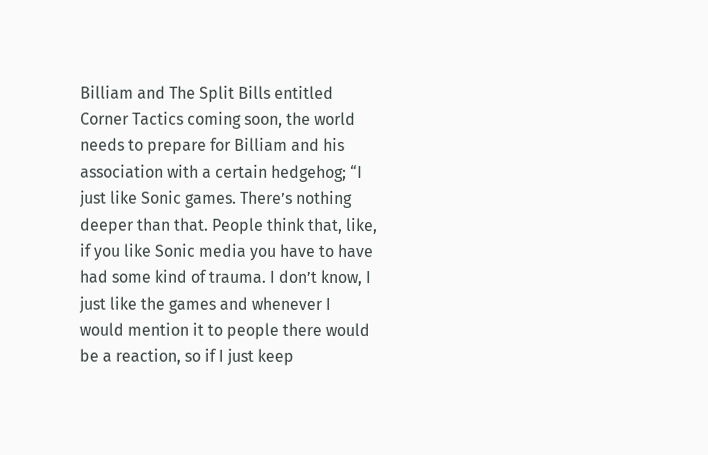Billiam and The Split Bills entitled Corner Tactics coming soon, the world needs to prepare for Billiam and his association with a certain hedgehog; “I just like Sonic games. There’s nothing deeper than that. People think that, like, if you like Sonic media you have to have had some kind of trauma. I don’t know, I just like the games and whenever I would mention it to people there would be a reaction, so if I just keep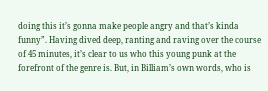doing this it’s gonna make people angry and that’s kinda funny”. Having dived deep, ranting and raving over the course of 45 minutes, it’s clear to us who this young punk at the forefront of the genre is. But, in Billiam’s own words, who is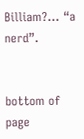Billiam?... “a nerd”.


bottom of page